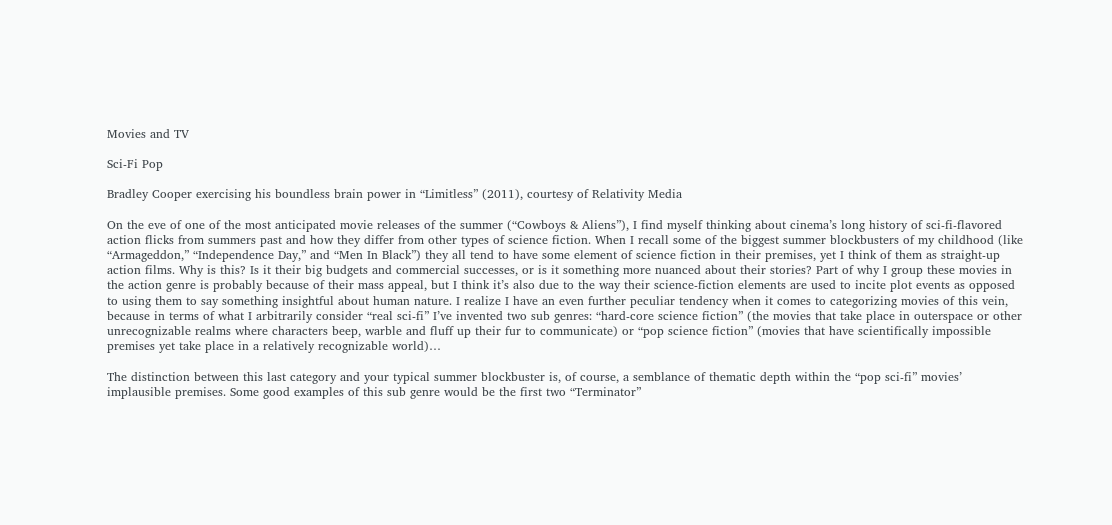Movies and TV

Sci-Fi Pop

Bradley Cooper exercising his boundless brain power in “Limitless” (2011), courtesy of Relativity Media

On the eve of one of the most anticipated movie releases of the summer (“Cowboys & Aliens”), I find myself thinking about cinema’s long history of sci-fi-flavored action flicks from summers past and how they differ from other types of science fiction. When I recall some of the biggest summer blockbusters of my childhood (like “Armageddon,” “Independence Day,” and “Men In Black”) they all tend to have some element of science fiction in their premises, yet I think of them as straight-up action films. Why is this? Is it their big budgets and commercial successes, or is it something more nuanced about their stories? Part of why I group these movies in the action genre is probably because of their mass appeal, but I think it’s also due to the way their science-fiction elements are used to incite plot events as opposed to using them to say something insightful about human nature. I realize I have an even further peculiar tendency when it comes to categorizing movies of this vein, because in terms of what I arbitrarily consider “real sci-fi” I’ve invented two sub genres: “hard-core science fiction” (the movies that take place in outerspace or other unrecognizable realms where characters beep, warble and fluff up their fur to communicate) or “pop science fiction” (movies that have scientifically impossible premises yet take place in a relatively recognizable world)…

The distinction between this last category and your typical summer blockbuster is, of course, a semblance of thematic depth within the “pop sci-fi” movies’ implausible premises. Some good examples of this sub genre would be the first two “Terminator”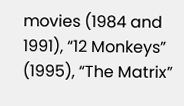movies (1984 and 1991), “12 Monkeys” (1995), “The Matrix”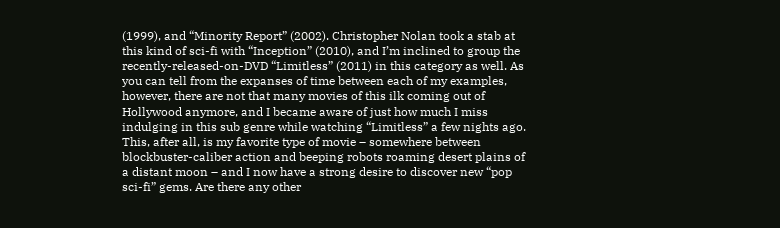(1999), and “Minority Report” (2002). Christopher Nolan took a stab at this kind of sci-fi with “Inception” (2010), and I’m inclined to group the recently-released-on-DVD “Limitless” (2011) in this category as well. As you can tell from the expanses of time between each of my examples, however, there are not that many movies of this ilk coming out of Hollywood anymore, and I became aware of just how much I miss indulging in this sub genre while watching “Limitless” a few nights ago. This, after all, is my favorite type of movie – somewhere between blockbuster-caliber action and beeping robots roaming desert plains of a distant moon – and I now have a strong desire to discover new “pop sci-fi” gems. Are there any other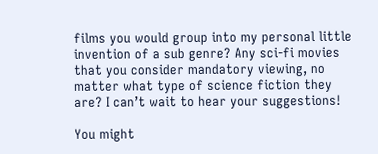films you would group into my personal little invention of a sub genre? Any sci-fi movies that you consider mandatory viewing, no matter what type of science fiction they are? I can’t wait to hear your suggestions!

You might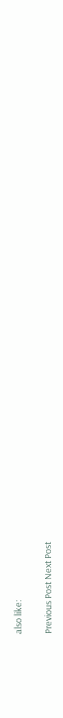also like:

Previous Post Next Post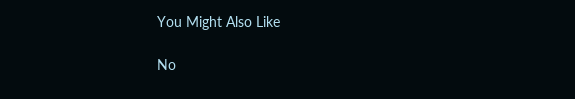You Might Also Like

No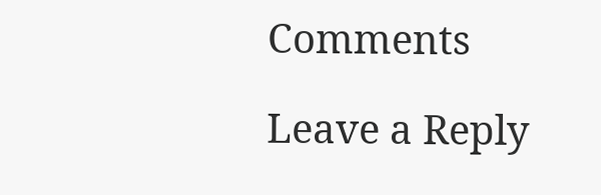Comments

Leave a Reply